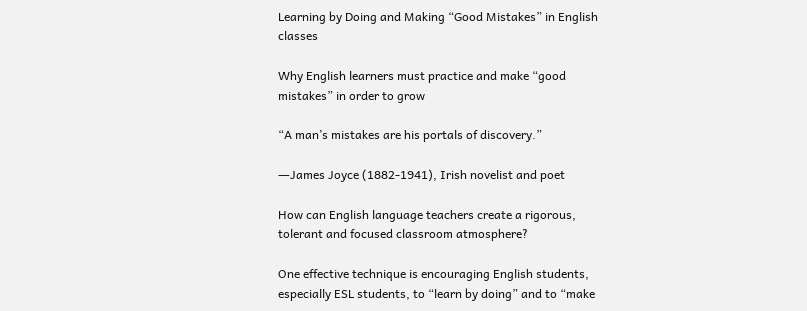Learning by Doing and Making “Good Mistakes” in English classes

Why English learners must practice and make “good mistakes” in order to grow

“A man’s mistakes are his portals of discovery.”

―James Joyce (1882-1941), Irish novelist and poet

How can English language teachers create a rigorous, tolerant and focused classroom atmosphere?

One effective technique is encouraging English students, especially ESL students, to “learn by doing” and to “make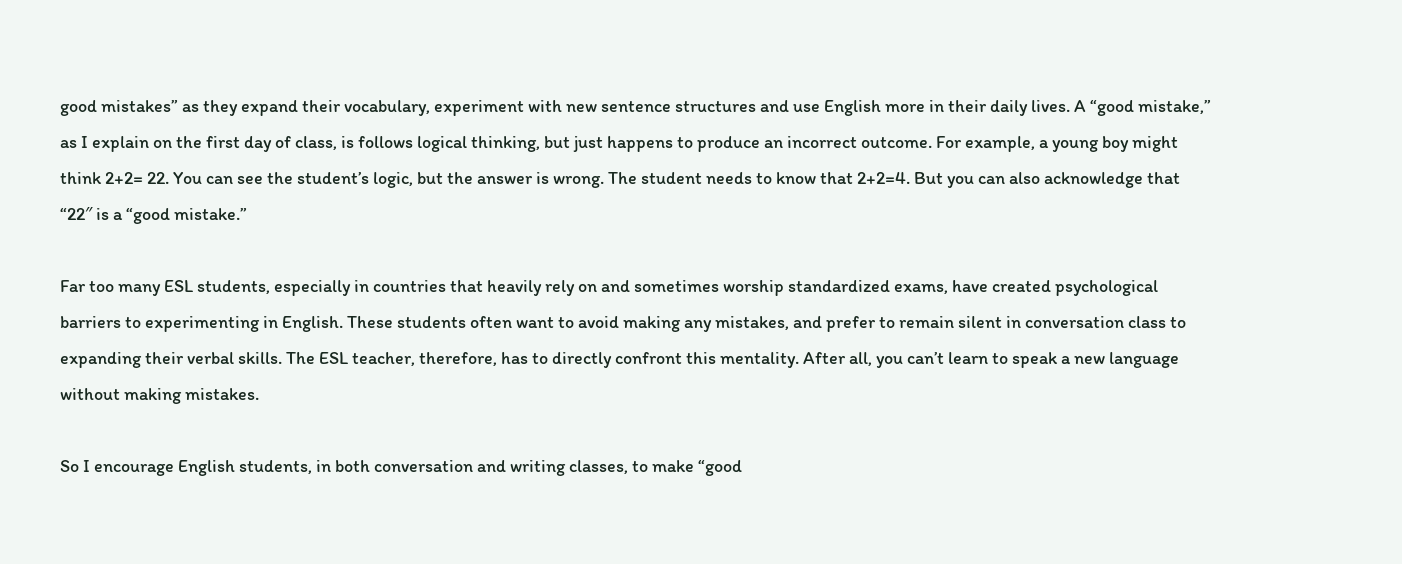good mistakes” as they expand their vocabulary, experiment with new sentence structures and use English more in their daily lives. A “good mistake,” as I explain on the first day of class, is follows logical thinking, but just happens to produce an incorrect outcome. For example, a young boy might think 2+2= 22. You can see the student’s logic, but the answer is wrong. The student needs to know that 2+2=4. But you can also acknowledge that “22″ is a “good mistake.”

Far too many ESL students, especially in countries that heavily rely on and sometimes worship standardized exams, have created psychological barriers to experimenting in English. These students often want to avoid making any mistakes, and prefer to remain silent in conversation class to expanding their verbal skills. The ESL teacher, therefore, has to directly confront this mentality. After all, you can’t learn to speak a new language without making mistakes.

So I encourage English students, in both conversation and writing classes, to make “good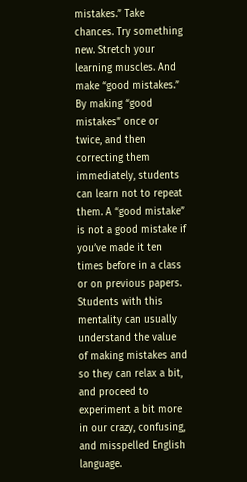mistakes.” Take chances. Try something new. Stretch your learning muscles. And make “good mistakes.” By making “good mistakes” once or twice, and then correcting them immediately, students can learn not to repeat them. A “good mistake” is not a good mistake if you’ve made it ten times before in a class or on previous papers. Students with this mentality can usually understand the value of making mistakes and so they can relax a bit, and proceed to experiment a bit more in our crazy, confusing, and misspelled English language.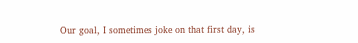Our goal, I sometimes joke on that first day, is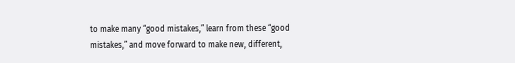to make many “good mistakes,” learn from these “good mistakes,” and move forward to make new, different,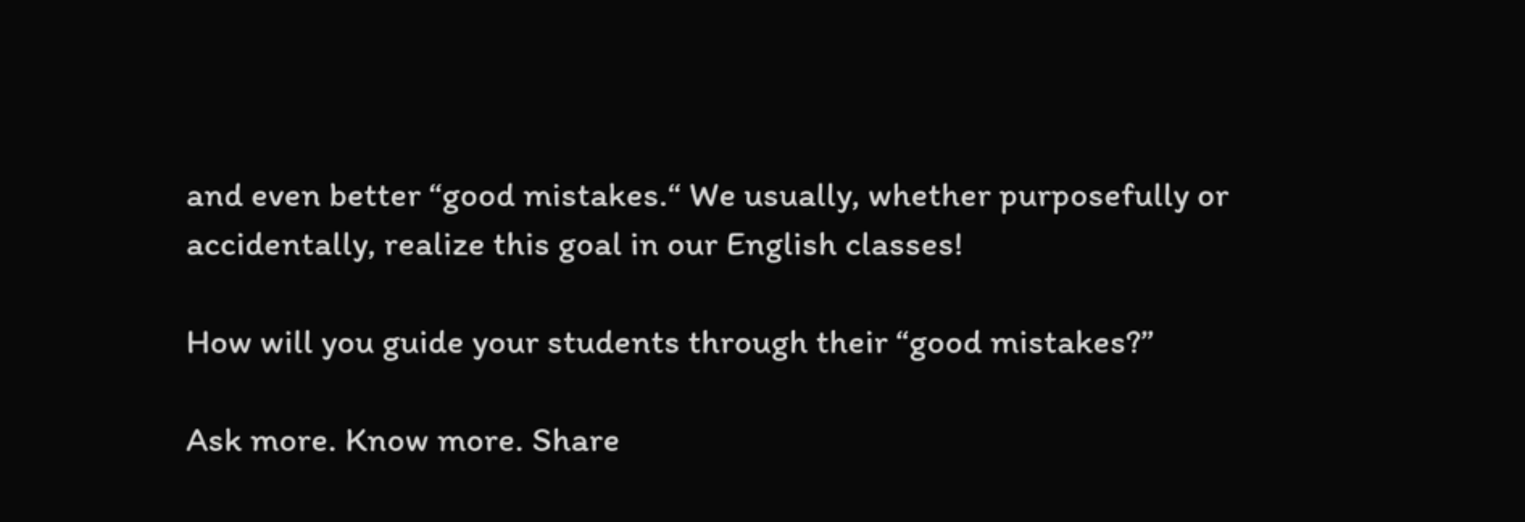and even better “good mistakes.“ We usually, whether purposefully or accidentally, realize this goal in our English classes!

How will you guide your students through their “good mistakes?”

Ask more. Know more. Share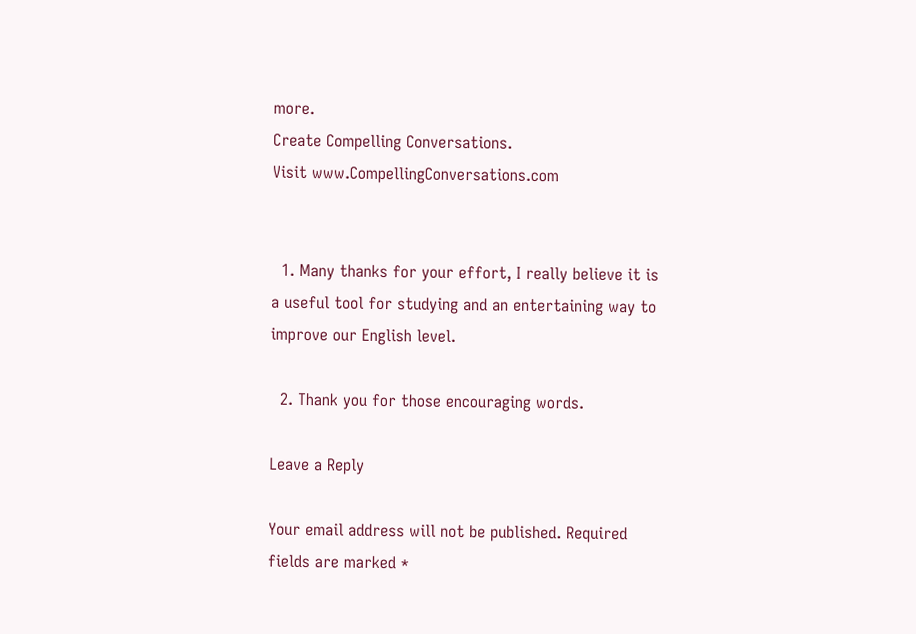more.
Create Compelling Conversations.
Visit www.CompellingConversations.com


  1. Many thanks for your effort, I really believe it is a useful tool for studying and an entertaining way to improve our English level.

  2. Thank you for those encouraging words.

Leave a Reply

Your email address will not be published. Required fields are marked *